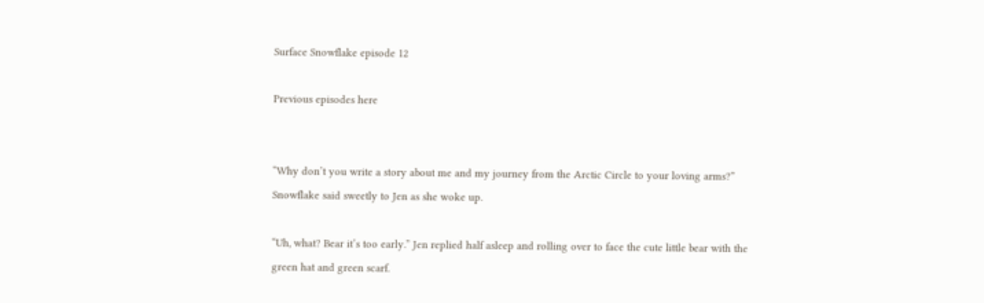Surface Snowflake episode 12

Previous episodes here


“Why don’t you write a story about me and my journey from the Arctic Circle to your loving arms?” Snowflake said sweetly to Jen as she woke up.

“Uh, what? Bear it’s too early.” Jen replied half asleep and rolling over to face the cute little bear with the green hat and green scarf.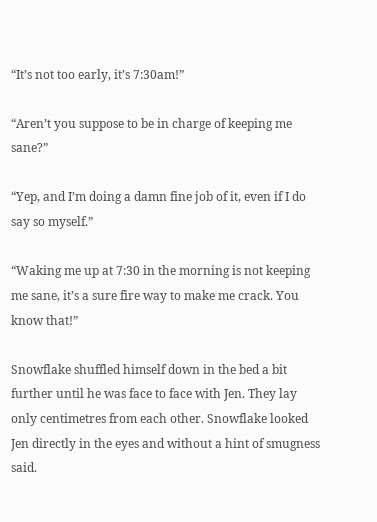“It’s not too early, it’s 7:30am!”

“Aren’t you suppose to be in charge of keeping me sane?”

“Yep, and I’m doing a damn fine job of it, even if I do say so myself.”

“Waking me up at 7:30 in the morning is not keeping me sane, it’s a sure fire way to make me crack. You know that!”

Snowflake shuffled himself down in the bed a bit further until he was face to face with Jen. They lay only centimetres from each other. Snowflake looked Jen directly in the eyes and without a hint of smugness said.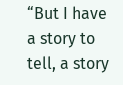“But I have a story to tell, a story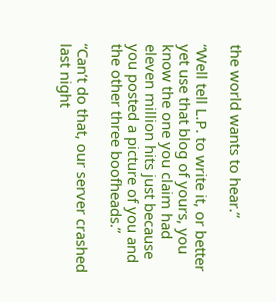the world wants to hear.”

“Well tell L.P. to write it, or better yet use that blog of yours, you know the one you claim had eleven million hits just because you posted a picture of you and the other three boofheads.”

“Can’t do that, our server crashed last night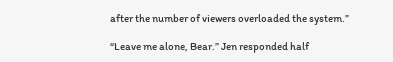after the number of viewers overloaded the system.”

“Leave me alone, Bear.” Jen responded half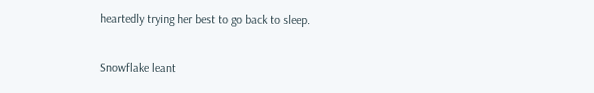heartedly trying her best to go back to sleep.

Snowflake leant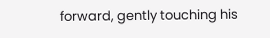forward, gently touching his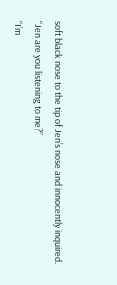soft black nose to the tip of Jen’s nose and innocently inquired. “Jen are you listening to me?”
“I’m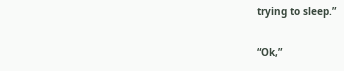trying to sleep.”

“Ok,”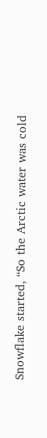Snowflake started, “So the Arctic water was cold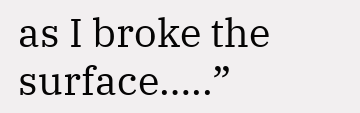as I broke the surface…..”